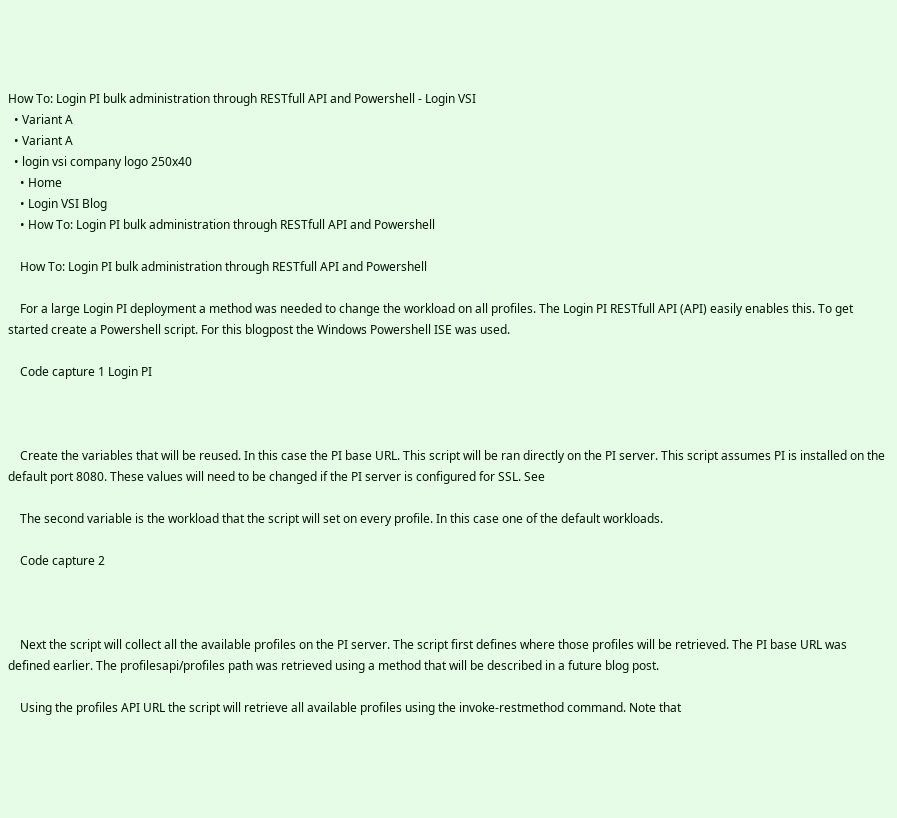How To: Login PI bulk administration through RESTfull API and Powershell - Login VSI
  • Variant A
  • Variant A
  • login vsi company logo 250x40
    • Home
    • Login VSI Blog
    • How To: Login PI bulk administration through RESTfull API and Powershell

    How To: Login PI bulk administration through RESTfull API and Powershell

    For a large Login PI deployment a method was needed to change the workload on all profiles. The Login PI RESTfull API (API) easily enables this. To get started create a Powershell script. For this blogpost the Windows Powershell ISE was used.

    Code capture 1 Login PI



    Create the variables that will be reused. In this case the PI base URL. This script will be ran directly on the PI server. This script assumes PI is installed on the default port 8080. These values will need to be changed if the PI server is configured for SSL. See

    The second variable is the workload that the script will set on every profile. In this case one of the default workloads.

    Code capture 2



    Next the script will collect all the available profiles on the PI server. The script first defines where those profiles will be retrieved. The PI base URL was defined earlier. The profilesapi/profiles path was retrieved using a method that will be described in a future blog post.

    Using the profiles API URL the script will retrieve all available profiles using the invoke-restmethod command. Note that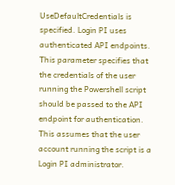UseDefaultCredentials is specified. Login PI uses authenticated API endpoints. This parameter specifies that the credentials of the user running the Powershell script should be passed to the API endpoint for authentication. This assumes that the user account running the script is a Login PI administrator.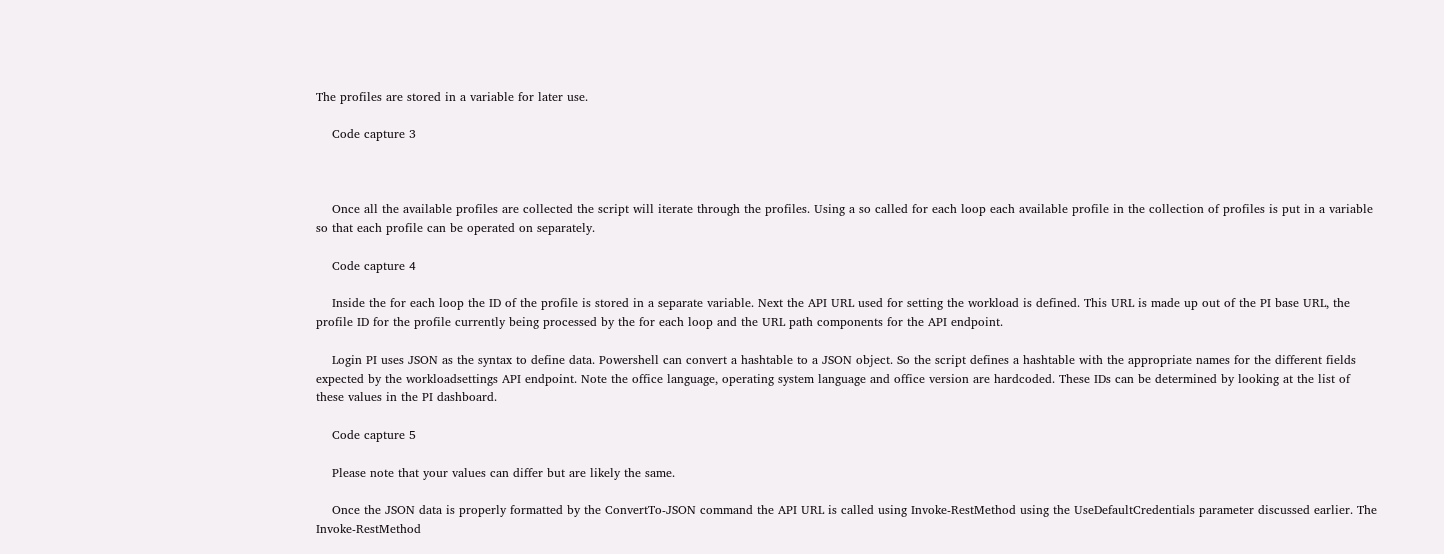The profiles are stored in a variable for later use.

    Code capture 3



    Once all the available profiles are collected the script will iterate through the profiles. Using a so called for each loop each available profile in the collection of profiles is put in a variable so that each profile can be operated on separately.

    Code capture 4

    Inside the for each loop the ID of the profile is stored in a separate variable. Next the API URL used for setting the workload is defined. This URL is made up out of the PI base URL, the profile ID for the profile currently being processed by the for each loop and the URL path components for the API endpoint.

    Login PI uses JSON as the syntax to define data. Powershell can convert a hashtable to a JSON object. So the script defines a hashtable with the appropriate names for the different fields expected by the workloadsettings API endpoint. Note the office language, operating system language and office version are hardcoded. These IDs can be determined by looking at the list of these values in the PI dashboard.

    Code capture 5

    Please note that your values can differ but are likely the same.

    Once the JSON data is properly formatted by the ConvertTo-JSON command the API URL is called using Invoke-RestMethod using the UseDefaultCredentials parameter discussed earlier. The Invoke-RestMethod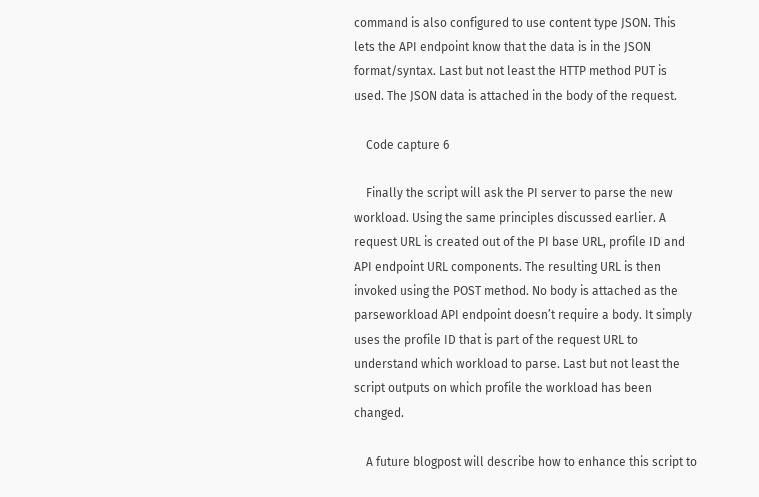command is also configured to use content type JSON. This lets the API endpoint know that the data is in the JSON format/syntax. Last but not least the HTTP method PUT is used. The JSON data is attached in the body of the request.

    Code capture 6

    Finally the script will ask the PI server to parse the new workload. Using the same principles discussed earlier. A request URL is created out of the PI base URL, profile ID and API endpoint URL components. The resulting URL is then invoked using the POST method. No body is attached as the parseworkload API endpoint doesn’t require a body. It simply uses the profile ID that is part of the request URL to understand which workload to parse. Last but not least the script outputs on which profile the workload has been changed.

    A future blogpost will describe how to enhance this script to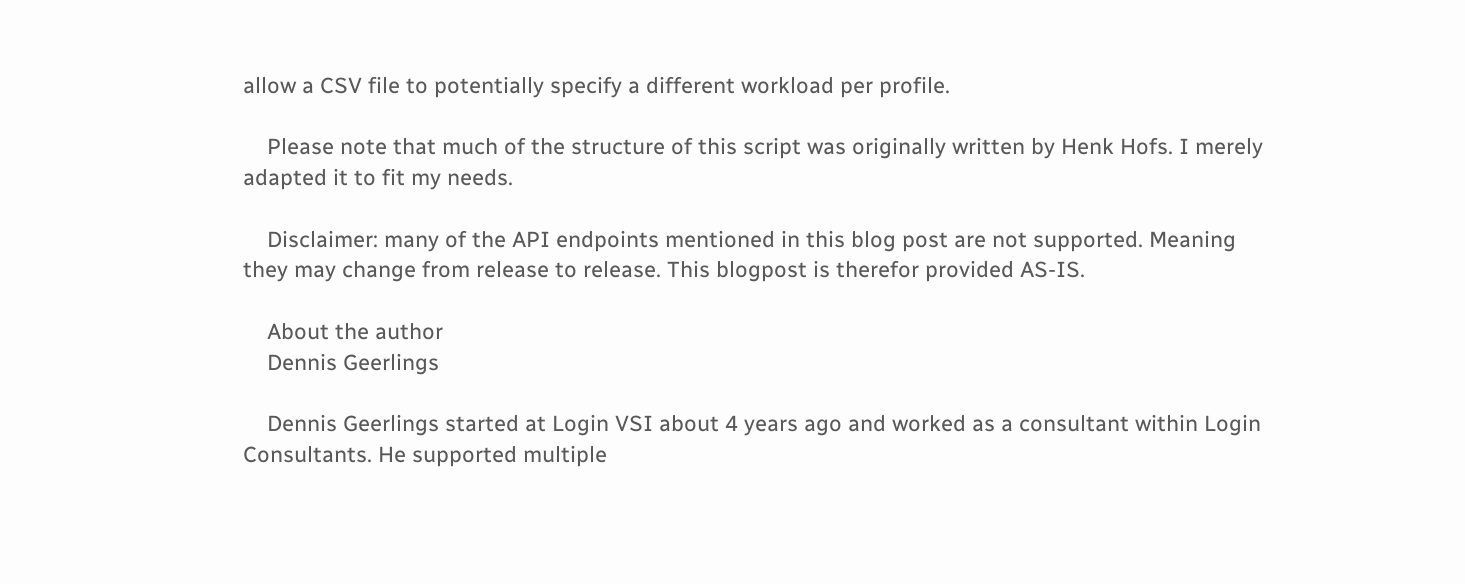allow a CSV file to potentially specify a different workload per profile.

    Please note that much of the structure of this script was originally written by Henk Hofs. I merely adapted it to fit my needs.

    Disclaimer: many of the API endpoints mentioned in this blog post are not supported. Meaning they may change from release to release. This blogpost is therefor provided AS-IS.

    About the author
    Dennis Geerlings

    Dennis Geerlings started at Login VSI about 4 years ago and worked as a consultant within Login Consultants. He supported multiple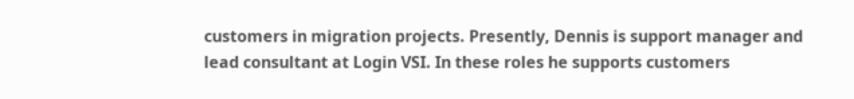customers in migration projects. Presently, Dennis is support manager and lead consultant at Login VSI. In these roles he supports customers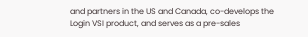and partners in the US and Canada, co-develops the Login VSI product, and serves as a pre-sales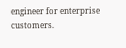engineer for enterprise customers.